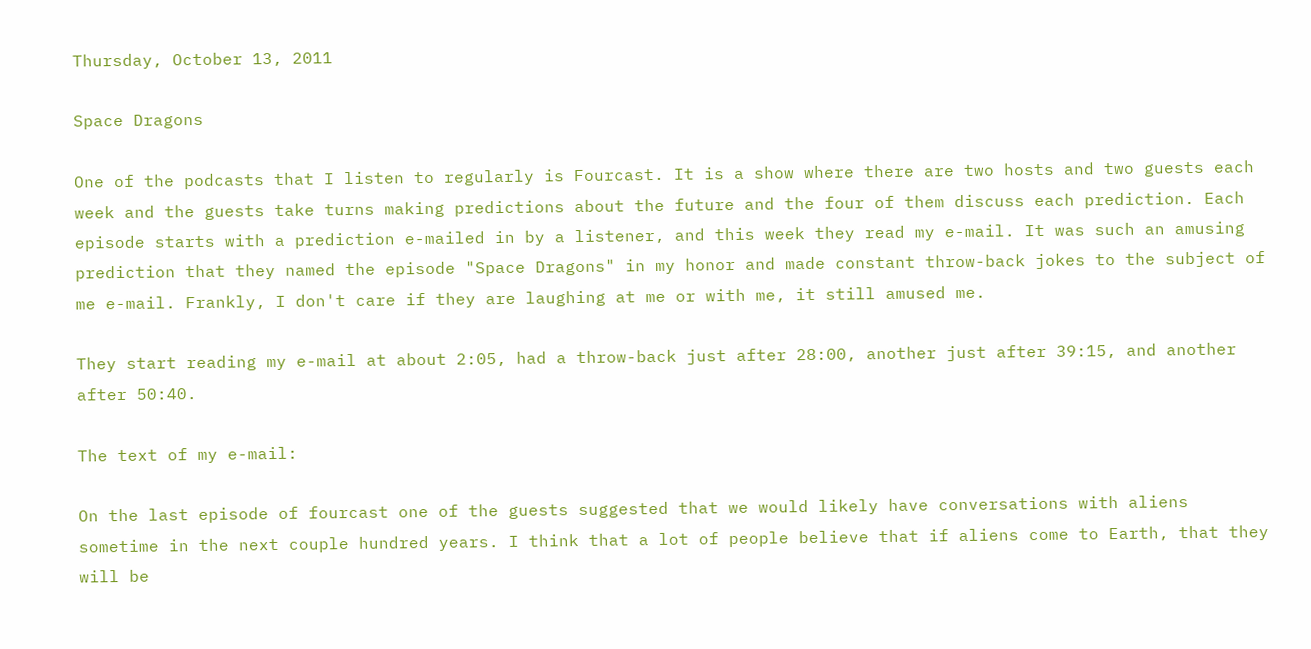Thursday, October 13, 2011

Space Dragons

One of the podcasts that I listen to regularly is Fourcast. It is a show where there are two hosts and two guests each week and the guests take turns making predictions about the future and the four of them discuss each prediction. Each episode starts with a prediction e-mailed in by a listener, and this week they read my e-mail. It was such an amusing prediction that they named the episode "Space Dragons" in my honor and made constant throw-back jokes to the subject of me e-mail. Frankly, I don't care if they are laughing at me or with me, it still amused me.

They start reading my e-mail at about 2:05, had a throw-back just after 28:00, another just after 39:15, and another after 50:40.

The text of my e-mail:

On the last episode of fourcast one of the guests suggested that we would likely have conversations with aliens sometime in the next couple hundred years. I think that a lot of people believe that if aliens come to Earth, that they will be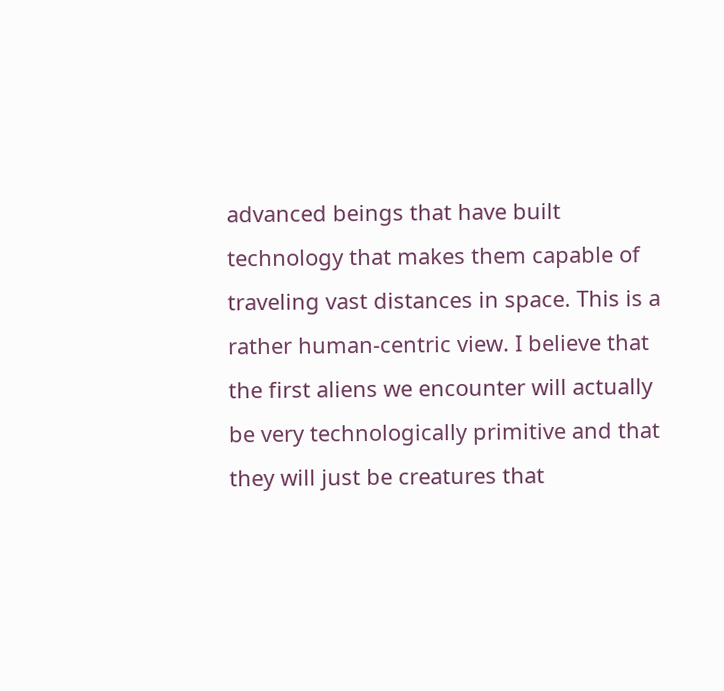advanced beings that have built technology that makes them capable of traveling vast distances in space. This is a rather human-centric view. I believe that the first aliens we encounter will actually be very technologically primitive and that they will just be creatures that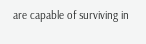are capable of surviving in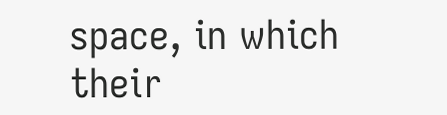space, in which their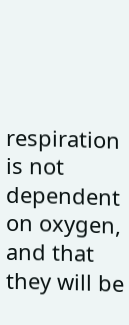respiration is not dependent on oxygen, and that they will be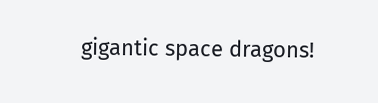gigantic space dragons!